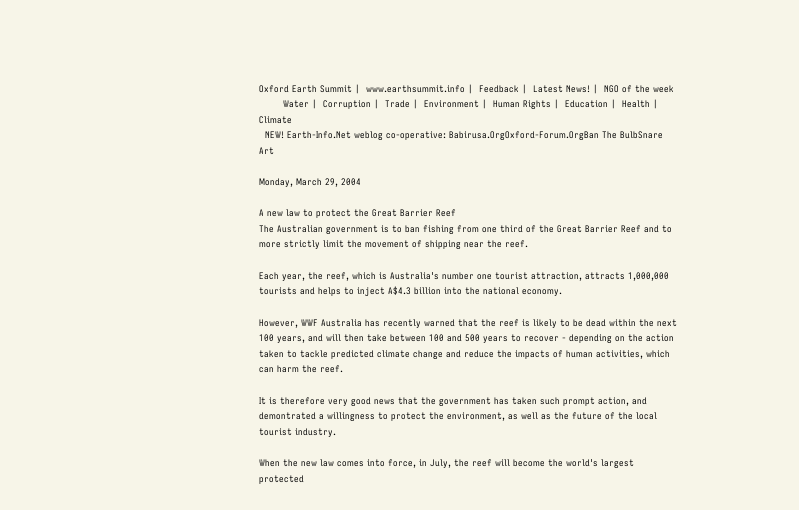Oxford Earth Summit |  www.earthsummit.info |  Feedback |  Latest News! |  NGO of the week
        Water |  Corruption |  Trade |  Environment |  Human Rights |  Education |  Health | Climate
  NEW! Earth-Info.Net weblog co-operative: Babirusa.OrgOxford-Forum.OrgBan The BulbSnare Art

Monday, March 29, 2004

A new law to protect the Great Barrier Reef
The Australian government is to ban fishing from one third of the Great Barrier Reef and to more strictly limit the movement of shipping near the reef.

Each year, the reef, which is Australia's number one tourist attraction, attracts 1,000,000 tourists and helps to inject A$4.3 billion into the national economy.

However, WWF Australia has recently warned that the reef is likely to be dead within the next 100 years, and will then take between 100 and 500 years to recover - depending on the action taken to tackle predicted climate change and reduce the impacts of human activities, which can harm the reef.

It is therefore very good news that the government has taken such prompt action, and demontrated a willingness to protect the environment, as well as the future of the local tourist industry.

When the new law comes into force, in July, the reef will become the world's largest protected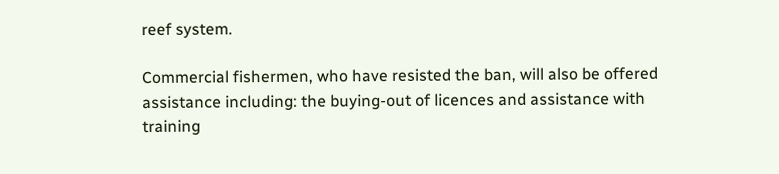reef system.

Commercial fishermen, who have resisted the ban, will also be offered assistance including: the buying-out of licences and assistance with training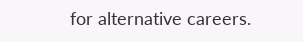for alternative careers.